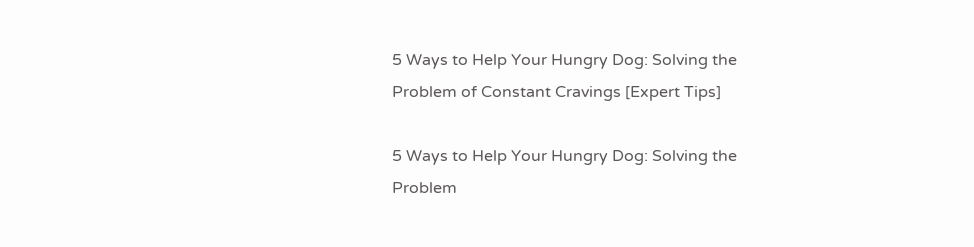5 Ways to Help Your Hungry Dog: Solving the Problem of Constant Cravings [Expert Tips]

5 Ways to Help Your Hungry Dog: Solving the Problem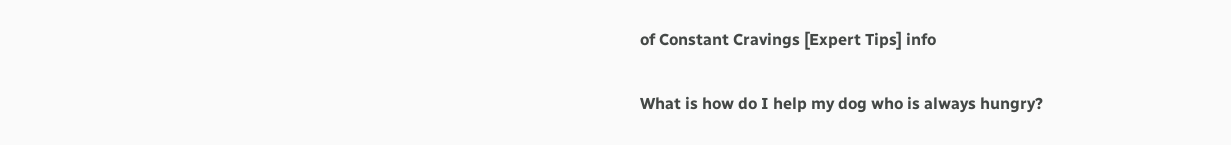of Constant Cravings [Expert Tips] info

What is how do I help my dog who is always hungry?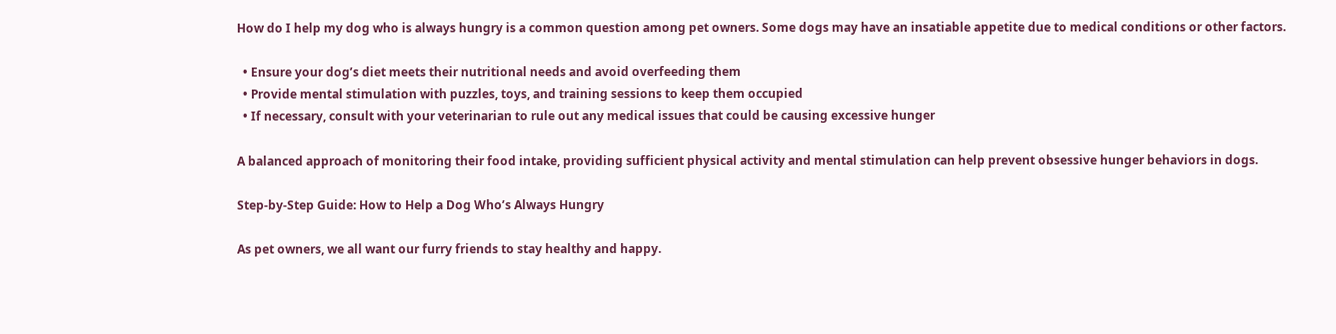How do I help my dog who is always hungry is a common question among pet owners. Some dogs may have an insatiable appetite due to medical conditions or other factors.

  • Ensure your dog’s diet meets their nutritional needs and avoid overfeeding them
  • Provide mental stimulation with puzzles, toys, and training sessions to keep them occupied
  • If necessary, consult with your veterinarian to rule out any medical issues that could be causing excessive hunger

A balanced approach of monitoring their food intake, providing sufficient physical activity and mental stimulation can help prevent obsessive hunger behaviors in dogs.

Step-by-Step Guide: How to Help a Dog Who’s Always Hungry

As pet owners, we all want our furry friends to stay healthy and happy.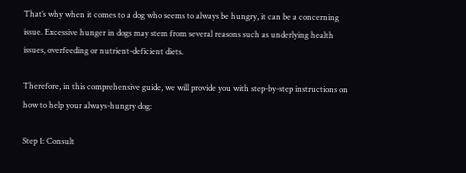That’s why when it comes to a dog who seems to always be hungry, it can be a concerning issue. Excessive hunger in dogs may stem from several reasons such as underlying health issues, overfeeding or nutrient-deficient diets.

Therefore, in this comprehensive guide, we will provide you with step-by-step instructions on how to help your always-hungry dog:

Step 1: Consult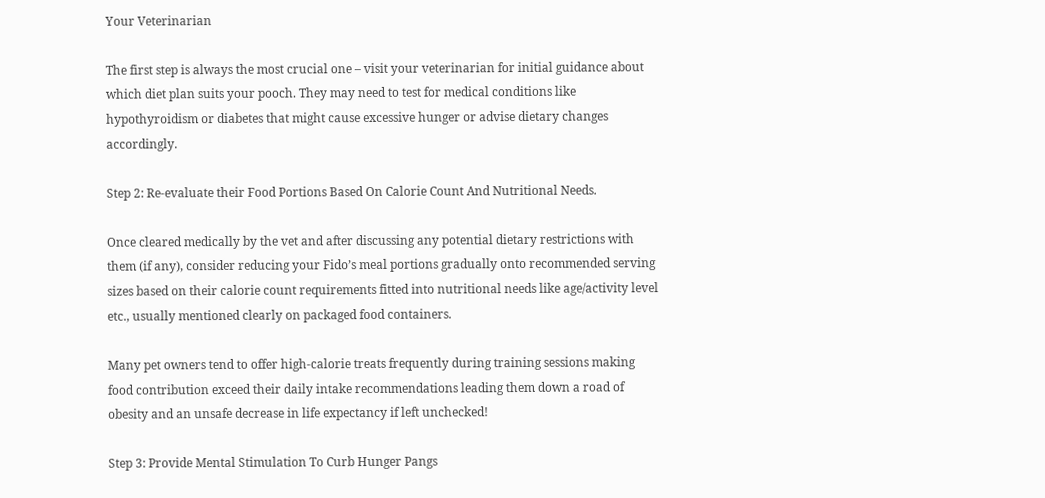Your Veterinarian

The first step is always the most crucial one – visit your veterinarian for initial guidance about which diet plan suits your pooch. They may need to test for medical conditions like hypothyroidism or diabetes that might cause excessive hunger or advise dietary changes accordingly.

Step 2: Re-evaluate their Food Portions Based On Calorie Count And Nutritional Needs.

Once cleared medically by the vet and after discussing any potential dietary restrictions with them (if any), consider reducing your Fido’s meal portions gradually onto recommended serving sizes based on their calorie count requirements fitted into nutritional needs like age/activity level etc., usually mentioned clearly on packaged food containers.

Many pet owners tend to offer high-calorie treats frequently during training sessions making food contribution exceed their daily intake recommendations leading them down a road of obesity and an unsafe decrease in life expectancy if left unchecked!

Step 3: Provide Mental Stimulation To Curb Hunger Pangs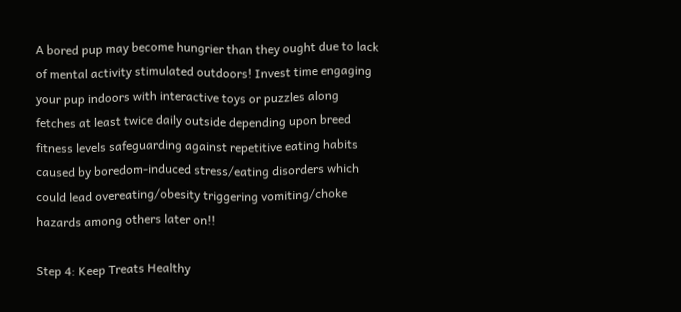A bored pup may become hungrier than they ought due to lack of mental activity stimulated outdoors! Invest time engaging your pup indoors with interactive toys or puzzles along fetches at least twice daily outside depending upon breed fitness levels safeguarding against repetitive eating habits caused by boredom-induced stress/eating disorders which could lead overeating/obesity triggering vomiting/choke hazards among others later on!!

Step 4: Keep Treats Healthy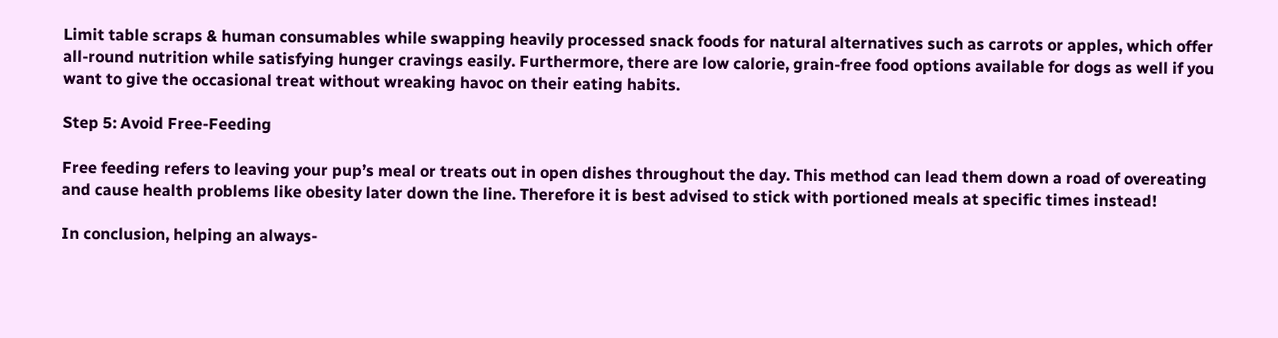Limit table scraps & human consumables while swapping heavily processed snack foods for natural alternatives such as carrots or apples, which offer all-round nutrition while satisfying hunger cravings easily. Furthermore, there are low calorie, grain-free food options available for dogs as well if you want to give the occasional treat without wreaking havoc on their eating habits.

Step 5: Avoid Free-Feeding

Free feeding refers to leaving your pup’s meal or treats out in open dishes throughout the day. This method can lead them down a road of overeating and cause health problems like obesity later down the line. Therefore it is best advised to stick with portioned meals at specific times instead!

In conclusion, helping an always-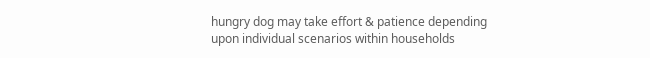hungry dog may take effort & patience depending upon individual scenarios within households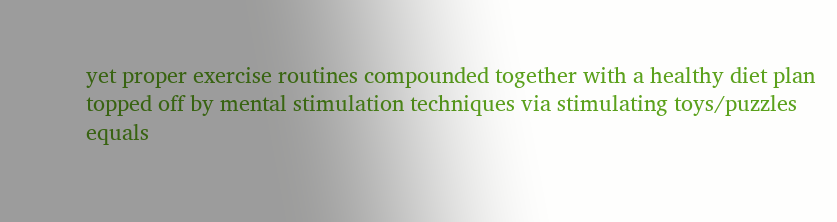yet proper exercise routines compounded together with a healthy diet plan topped off by mental stimulation techniques via stimulating toys/puzzles equals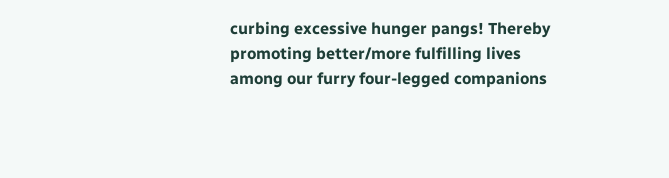curbing excessive hunger pangs! Thereby promoting better/more fulfilling lives among our furry four-legged companions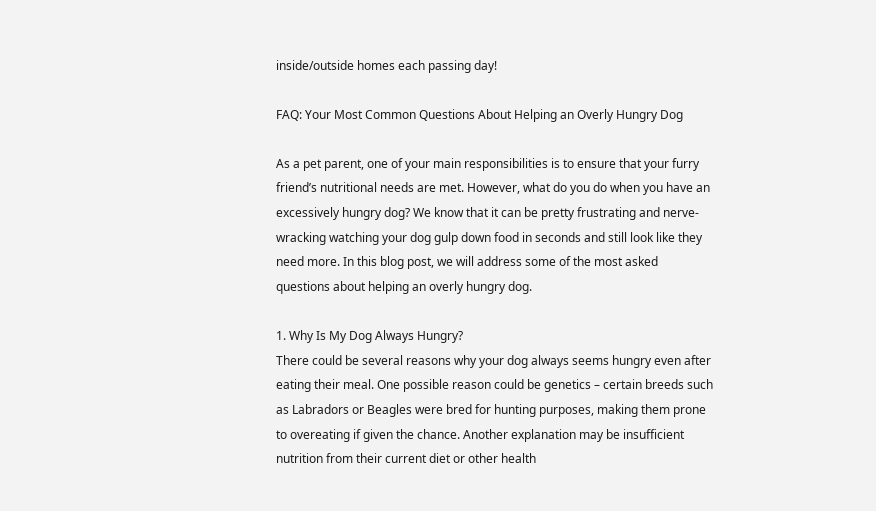inside/outside homes each passing day!

FAQ: Your Most Common Questions About Helping an Overly Hungry Dog

As a pet parent, one of your main responsibilities is to ensure that your furry friend’s nutritional needs are met. However, what do you do when you have an excessively hungry dog? We know that it can be pretty frustrating and nerve-wracking watching your dog gulp down food in seconds and still look like they need more. In this blog post, we will address some of the most asked questions about helping an overly hungry dog.

1. Why Is My Dog Always Hungry?
There could be several reasons why your dog always seems hungry even after eating their meal. One possible reason could be genetics – certain breeds such as Labradors or Beagles were bred for hunting purposes, making them prone to overeating if given the chance. Another explanation may be insufficient nutrition from their current diet or other health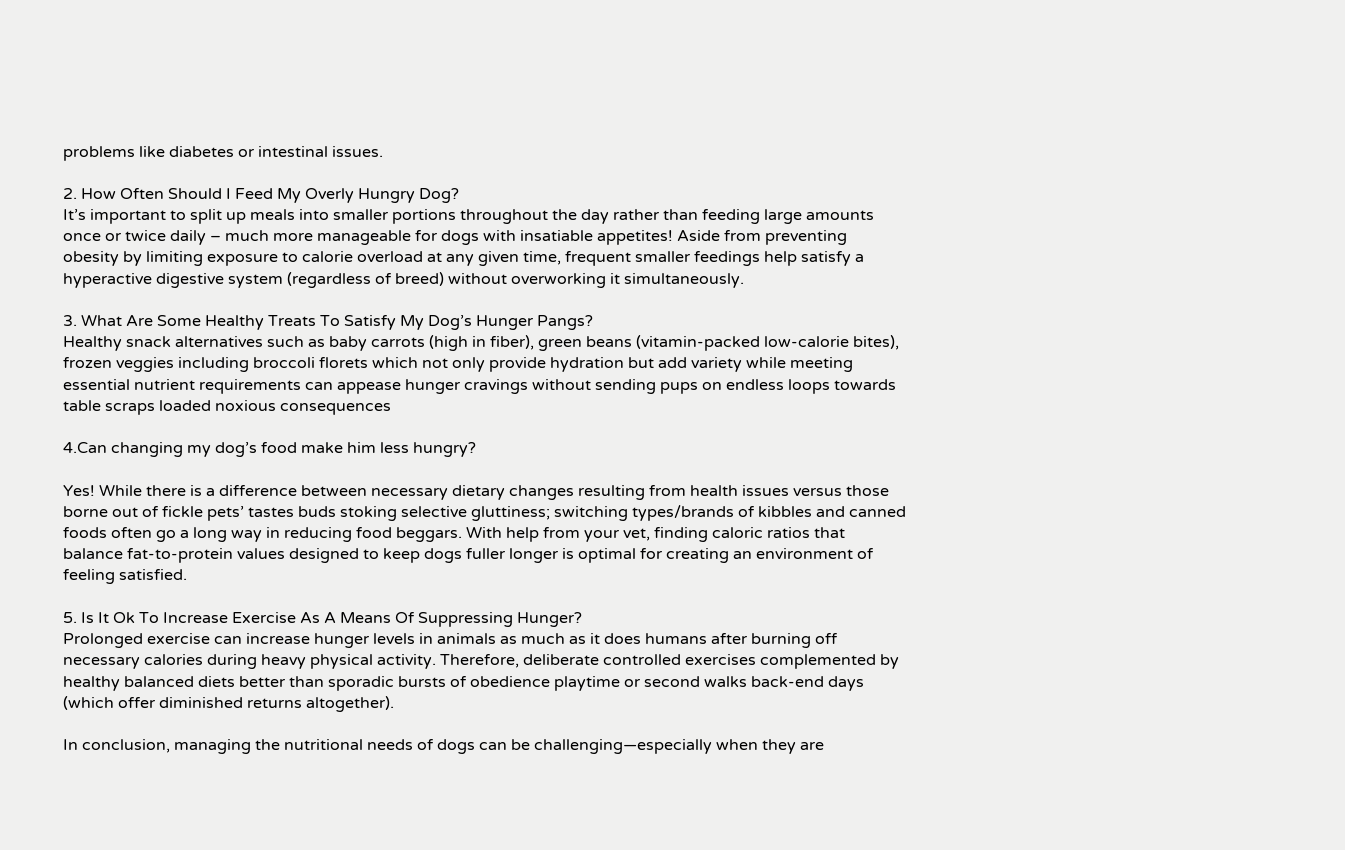problems like diabetes or intestinal issues.

2. How Often Should I Feed My Overly Hungry Dog?
It’s important to split up meals into smaller portions throughout the day rather than feeding large amounts once or twice daily – much more manageable for dogs with insatiable appetites! Aside from preventing obesity by limiting exposure to calorie overload at any given time, frequent smaller feedings help satisfy a hyperactive digestive system (regardless of breed) without overworking it simultaneously.

3. What Are Some Healthy Treats To Satisfy My Dog’s Hunger Pangs?
Healthy snack alternatives such as baby carrots (high in fiber), green beans (vitamin-packed low-calorie bites), frozen veggies including broccoli florets which not only provide hydration but add variety while meeting essential nutrient requirements can appease hunger cravings without sending pups on endless loops towards table scraps loaded noxious consequences

4.Can changing my dog’s food make him less hungry?

Yes! While there is a difference between necessary dietary changes resulting from health issues versus those borne out of fickle pets’ tastes buds stoking selective gluttiness; switching types/brands of kibbles and canned foods often go a long way in reducing food beggars. With help from your vet, finding caloric ratios that balance fat-to-protein values designed to keep dogs fuller longer is optimal for creating an environment of feeling satisfied.

5. Is It Ok To Increase Exercise As A Means Of Suppressing Hunger?
Prolonged exercise can increase hunger levels in animals as much as it does humans after burning off necessary calories during heavy physical activity. Therefore, deliberate controlled exercises complemented by healthy balanced diets better than sporadic bursts of obedience playtime or second walks back-end days (which offer diminished returns altogether).

In conclusion, managing the nutritional needs of dogs can be challenging—especially when they are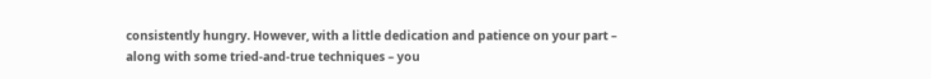consistently hungry. However, with a little dedication and patience on your part – along with some tried-and-true techniques – you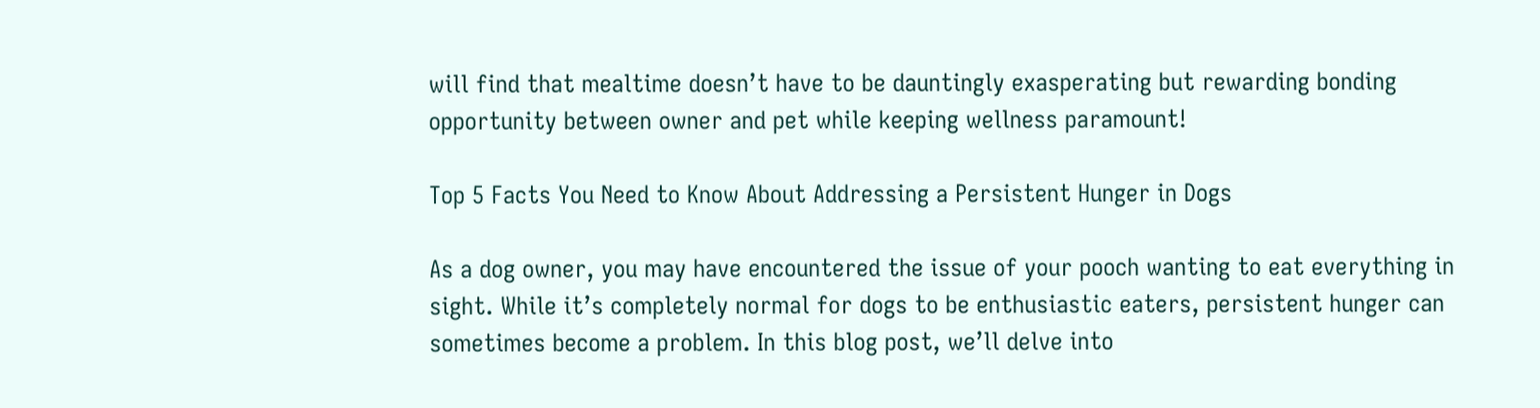will find that mealtime doesn’t have to be dauntingly exasperating but rewarding bonding opportunity between owner and pet while keeping wellness paramount!

Top 5 Facts You Need to Know About Addressing a Persistent Hunger in Dogs

As a dog owner, you may have encountered the issue of your pooch wanting to eat everything in sight. While it’s completely normal for dogs to be enthusiastic eaters, persistent hunger can sometimes become a problem. In this blog post, we’ll delve into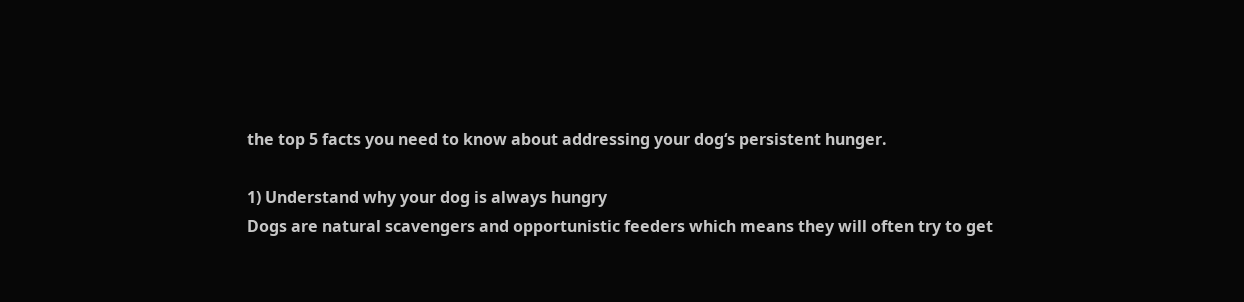the top 5 facts you need to know about addressing your dog‘s persistent hunger.

1) Understand why your dog is always hungry
Dogs are natural scavengers and opportunistic feeders which means they will often try to get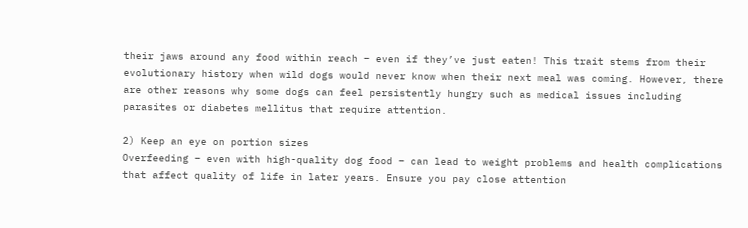their jaws around any food within reach – even if they’ve just eaten! This trait stems from their evolutionary history when wild dogs would never know when their next meal was coming. However, there are other reasons why some dogs can feel persistently hungry such as medical issues including parasites or diabetes mellitus that require attention.

2) Keep an eye on portion sizes
Overfeeding – even with high-quality dog food – can lead to weight problems and health complications that affect quality of life in later years. Ensure you pay close attention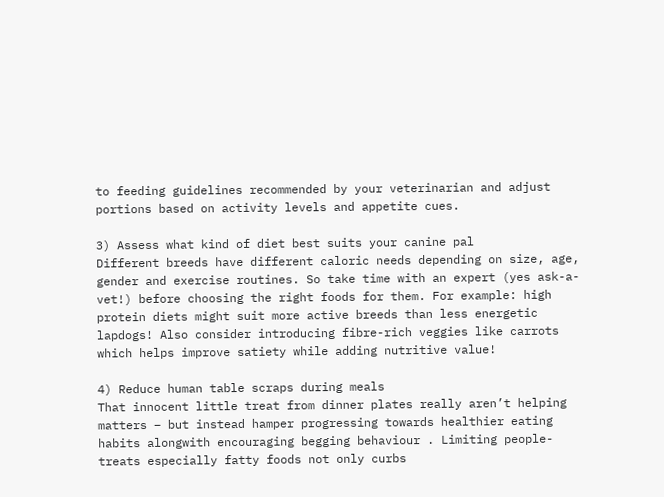to feeding guidelines recommended by your veterinarian and adjust portions based on activity levels and appetite cues.

3) Assess what kind of diet best suits your canine pal
Different breeds have different caloric needs depending on size, age, gender and exercise routines. So take time with an expert (yes ask-a-vet!) before choosing the right foods for them. For example: high protein diets might suit more active breeds than less energetic lapdogs! Also consider introducing fibre-rich veggies like carrots which helps improve satiety while adding nutritive value!

4) Reduce human table scraps during meals
That innocent little treat from dinner plates really aren’t helping matters – but instead hamper progressing towards healthier eating habits alongwith encouraging begging behaviour . Limiting people-treats especially fatty foods not only curbs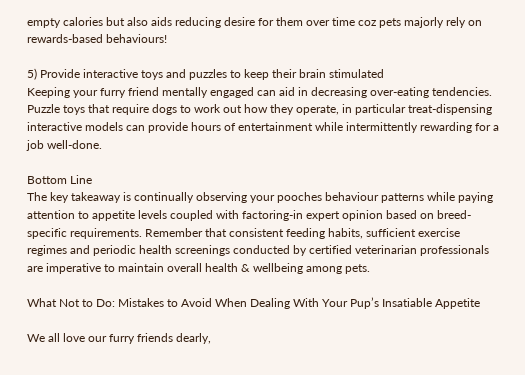empty calories but also aids reducing desire for them over time coz pets majorly rely on rewards-based behaviours!

5) Provide interactive toys and puzzles to keep their brain stimulated
Keeping your furry friend mentally engaged can aid in decreasing over-eating tendencies. Puzzle toys that require dogs to work out how they operate, in particular treat-dispensing interactive models can provide hours of entertainment while intermittently rewarding for a job well-done.

Bottom Line
The key takeaway is continually observing your pooches behaviour patterns while paying attention to appetite levels coupled with factoring-in expert opinion based on breed-specific requirements. Remember that consistent feeding habits, sufficient exercise regimes and periodic health screenings conducted by certified veterinarian professionals are imperative to maintain overall health & wellbeing among pets.

What Not to Do: Mistakes to Avoid When Dealing With Your Pup’s Insatiable Appetite

We all love our furry friends dearly,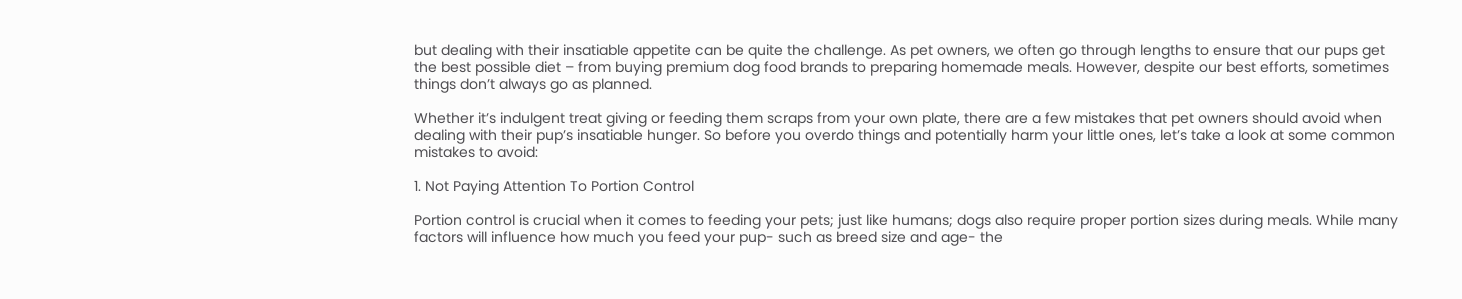but dealing with their insatiable appetite can be quite the challenge. As pet owners, we often go through lengths to ensure that our pups get the best possible diet – from buying premium dog food brands to preparing homemade meals. However, despite our best efforts, sometimes things don’t always go as planned.

Whether it’s indulgent treat giving or feeding them scraps from your own plate, there are a few mistakes that pet owners should avoid when dealing with their pup’s insatiable hunger. So before you overdo things and potentially harm your little ones, let’s take a look at some common mistakes to avoid:

1. Not Paying Attention To Portion Control

Portion control is crucial when it comes to feeding your pets; just like humans; dogs also require proper portion sizes during meals. While many factors will influence how much you feed your pup- such as breed size and age- the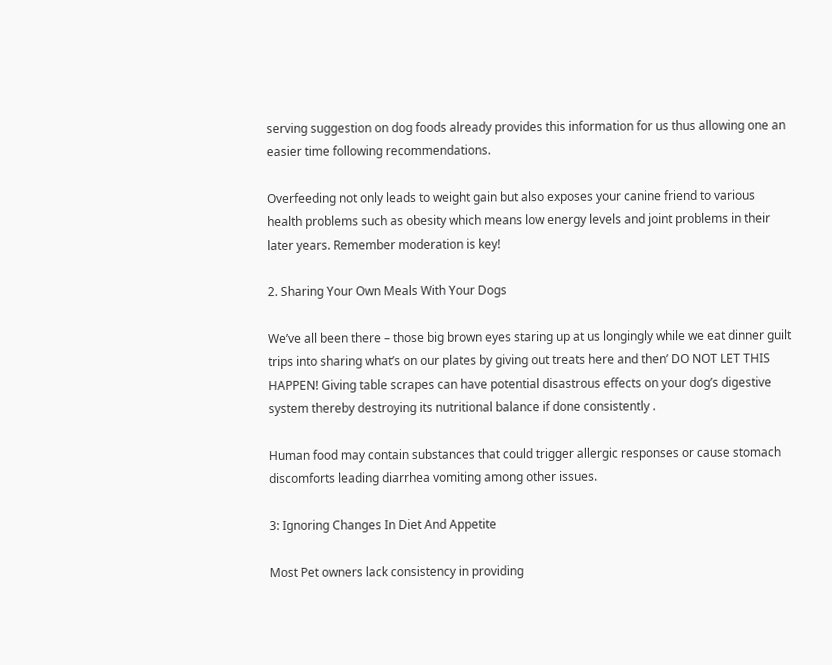serving suggestion on dog foods already provides this information for us thus allowing one an easier time following recommendations.

Overfeeding not only leads to weight gain but also exposes your canine friend to various health problems such as obesity which means low energy levels and joint problems in their later years. Remember moderation is key!

2. Sharing Your Own Meals With Your Dogs

We’ve all been there – those big brown eyes staring up at us longingly while we eat dinner guilt trips into sharing what’s on our plates by giving out treats here and then’ DO NOT LET THIS HAPPEN! Giving table scrapes can have potential disastrous effects on your dog’s digestive system thereby destroying its nutritional balance if done consistently .

Human food may contain substances that could trigger allergic responses or cause stomach discomforts leading diarrhea vomiting among other issues.

3: Ignoring Changes In Diet And Appetite

Most Pet owners lack consistency in providing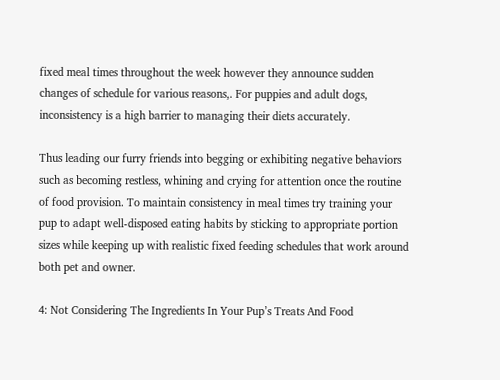fixed meal times throughout the week however they announce sudden changes of schedule for various reasons,. For puppies and adult dogs, inconsistency is a high barrier to managing their diets accurately.

Thus leading our furry friends into begging or exhibiting negative behaviors such as becoming restless, whining and crying for attention once the routine of food provision. To maintain consistency in meal times try training your pup to adapt well-disposed eating habits by sticking to appropriate portion sizes while keeping up with realistic fixed feeding schedules that work around both pet and owner.

4: Not Considering The Ingredients In Your Pup’s Treats And Food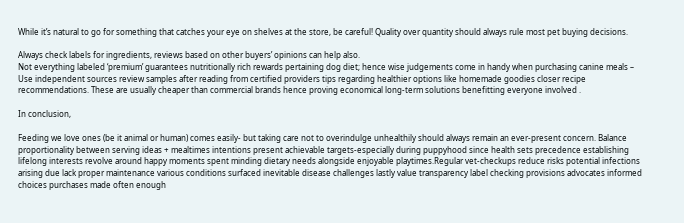While it’s natural to go for something that catches your eye on shelves at the store, be careful! Quality over quantity should always rule most pet buying decisions.

Always check labels for ingredients, reviews based on other buyers’ opinions can help also.
Not everything labeled ‘premium’ guarantees nutritionally rich rewards pertaining dog diet; hence wise judgements come in handy when purchasing canine meals – Use independent sources review samples after reading from certified providers tips regarding healthier options like homemade goodies closer recipe recommendations. These are usually cheaper than commercial brands hence proving economical long-term solutions benefitting everyone involved .

In conclusion,

Feeding we love ones (be it animal or human) comes easily- but taking care not to overindulge unhealthily should always remain an ever-present concern. Balance proportionality between serving ideas + mealtimes intentions present achievable targets-especially during puppyhood since health sets precedence establishing lifelong interests revolve around happy moments spent minding dietary needs alongside enjoyable playtimes.Regular vet-checkups reduce risks potential infections arising due lack proper maintenance various conditions surfaced inevitable disease challenges lastly value transparency label checking provisions advocates informed choices purchases made often enough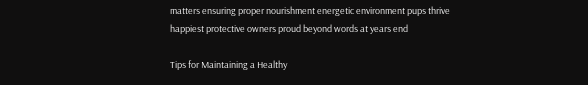matters ensuring proper nourishment energetic environment pups thrive happiest protective owners proud beyond words at years end

Tips for Maintaining a Healthy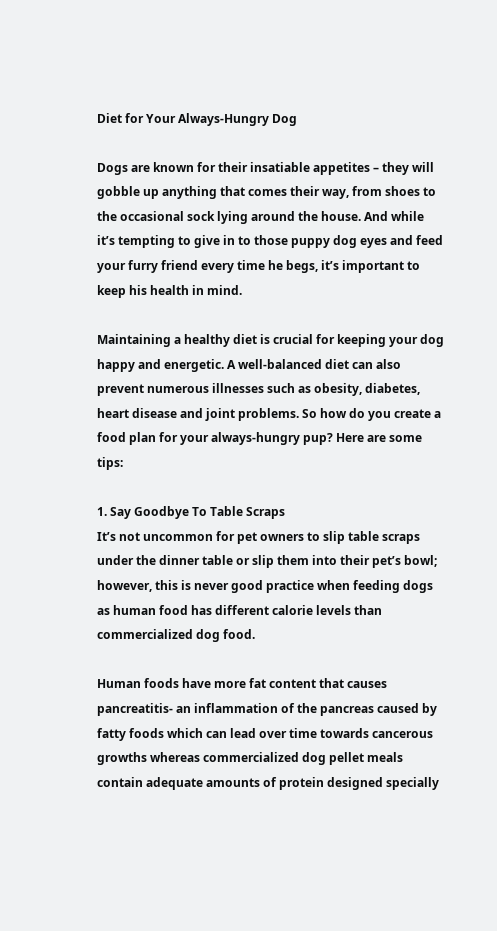Diet for Your Always-Hungry Dog

Dogs are known for their insatiable appetites – they will gobble up anything that comes their way, from shoes to the occasional sock lying around the house. And while it’s tempting to give in to those puppy dog eyes and feed your furry friend every time he begs, it’s important to keep his health in mind.

Maintaining a healthy diet is crucial for keeping your dog happy and energetic. A well-balanced diet can also prevent numerous illnesses such as obesity, diabetes, heart disease and joint problems. So how do you create a food plan for your always-hungry pup? Here are some tips:

1. Say Goodbye To Table Scraps
It’s not uncommon for pet owners to slip table scraps under the dinner table or slip them into their pet’s bowl; however, this is never good practice when feeding dogs as human food has different calorie levels than commercialized dog food.

Human foods have more fat content that causes pancreatitis- an inflammation of the pancreas caused by fatty foods which can lead over time towards cancerous growths whereas commercialized dog pellet meals contain adequate amounts of protein designed specially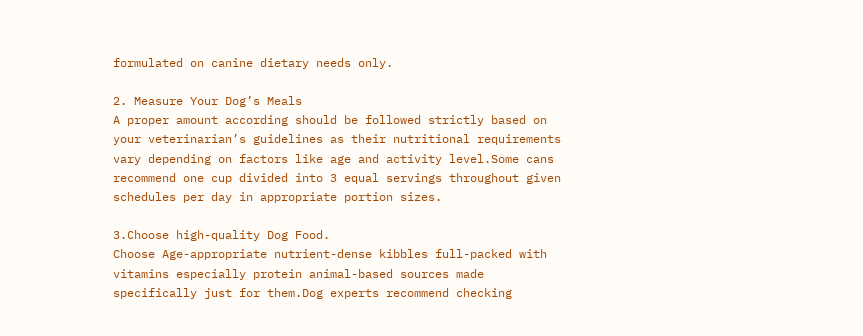formulated on canine dietary needs only.

2. Measure Your Dog’s Meals
A proper amount according should be followed strictly based on your veterinarian’s guidelines as their nutritional requirements vary depending on factors like age and activity level.Some cans recommend one cup divided into 3 equal servings throughout given schedules per day in appropriate portion sizes.

3.Choose high-quality Dog Food.
Choose Age-appropriate nutrient-dense kibbles full-packed with vitamins especially protein animal-based sources made specifically just for them.Dog experts recommend checking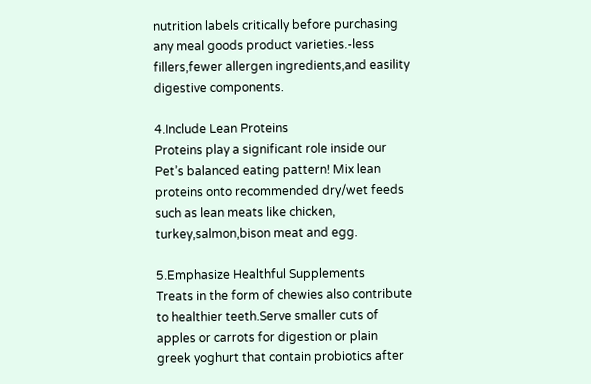nutrition labels critically before purchasing any meal goods product varieties.-less fillers,fewer allergen ingredients,and easility digestive components.

4.Include Lean Proteins
Proteins play a significant role inside our Pet’s balanced eating pattern! Mix lean proteins onto recommended dry/wet feeds such as lean meats like chicken, turkey,salmon,bison meat and egg.

5.Emphasize Healthful Supplements
Treats in the form of chewies also contribute to healthier teeth.Serve smaller cuts of apples or carrots for digestion or plain greek yoghurt that contain probiotics after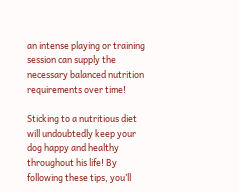an intense playing or training session can supply the necessary balanced nutrition requirements over time!

Sticking to a nutritious diet will undoubtedly keep your dog happy and healthy throughout his life! By following these tips, you’ll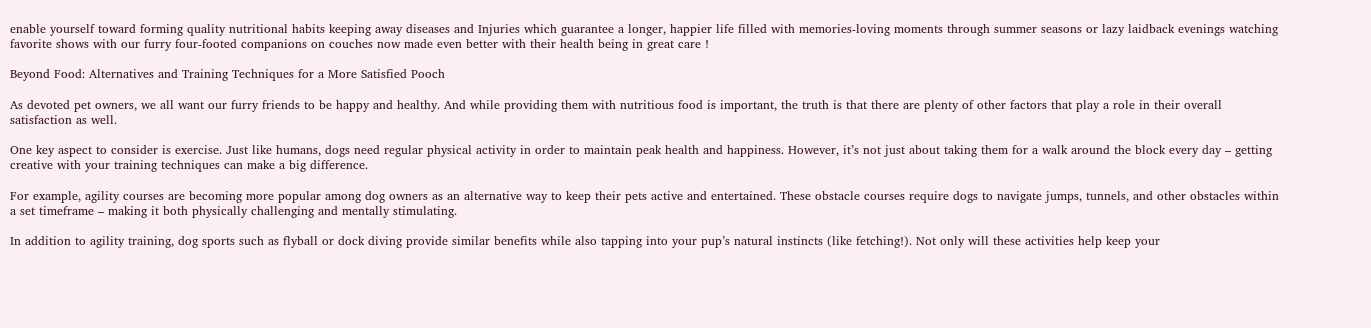enable yourself toward forming quality nutritional habits keeping away diseases and Injuries which guarantee a longer, happier life filled with memories-loving moments through summer seasons or lazy laidback evenings watching favorite shows with our furry four-footed companions on couches now made even better with their health being in great care !

Beyond Food: Alternatives and Training Techniques for a More Satisfied Pooch

As devoted pet owners, we all want our furry friends to be happy and healthy. And while providing them with nutritious food is important, the truth is that there are plenty of other factors that play a role in their overall satisfaction as well.

One key aspect to consider is exercise. Just like humans, dogs need regular physical activity in order to maintain peak health and happiness. However, it’s not just about taking them for a walk around the block every day – getting creative with your training techniques can make a big difference.

For example, agility courses are becoming more popular among dog owners as an alternative way to keep their pets active and entertained. These obstacle courses require dogs to navigate jumps, tunnels, and other obstacles within a set timeframe – making it both physically challenging and mentally stimulating.

In addition to agility training, dog sports such as flyball or dock diving provide similar benefits while also tapping into your pup’s natural instincts (like fetching!). Not only will these activities help keep your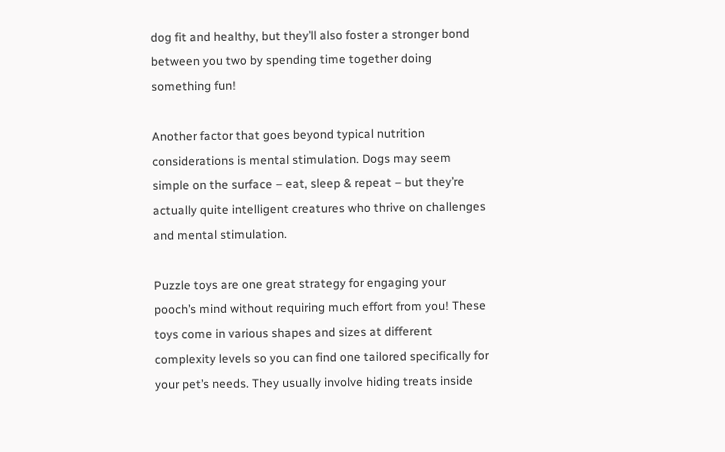dog fit and healthy, but they’ll also foster a stronger bond between you two by spending time together doing something fun!

Another factor that goes beyond typical nutrition considerations is mental stimulation. Dogs may seem simple on the surface – eat, sleep & repeat – but they’re actually quite intelligent creatures who thrive on challenges and mental stimulation.

Puzzle toys are one great strategy for engaging your pooch’s mind without requiring much effort from you! These toys come in various shapes and sizes at different complexity levels so you can find one tailored specifically for your pet’s needs. They usually involve hiding treats inside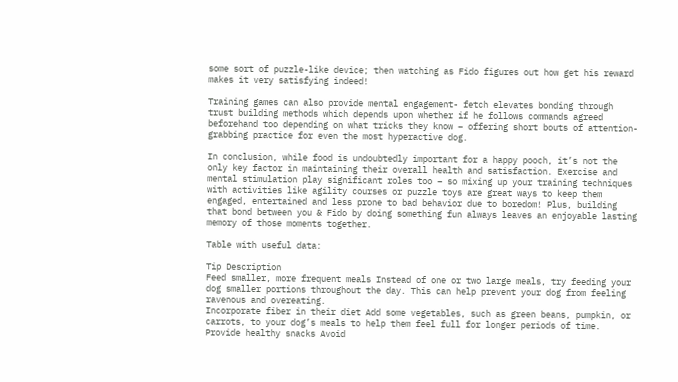some sort of puzzle-like device; then watching as Fido figures out how get his reward makes it very satisfying indeed!

Training games can also provide mental engagement- fetch elevates bonding through trust building methods which depends upon whether if he follows commands agreed beforehand too depending on what tricks they know – offering short bouts of attention-grabbing practice for even the most hyperactive dog.

In conclusion, while food is undoubtedly important for a happy pooch, it’s not the only key factor in maintaining their overall health and satisfaction. Exercise and mental stimulation play significant roles too – so mixing up your training techniques with activities like agility courses or puzzle toys are great ways to keep them engaged, entertained and less prone to bad behavior due to boredom! Plus, building that bond between you & Fido by doing something fun always leaves an enjoyable lasting memory of those moments together.

Table with useful data:

Tip Description
Feed smaller, more frequent meals Instead of one or two large meals, try feeding your dog smaller portions throughout the day. This can help prevent your dog from feeling ravenous and overeating.
Incorporate fiber in their diet Add some vegetables, such as green beans, pumpkin, or carrots, to your dog’s meals to help them feel full for longer periods of time.
Provide healthy snacks Avoid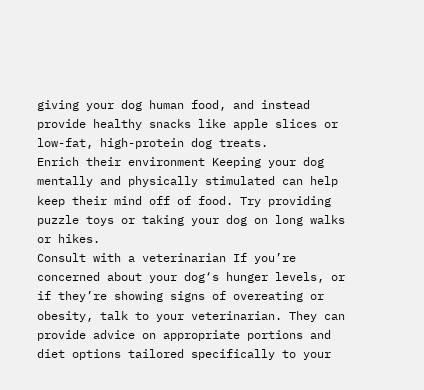giving your dog human food, and instead provide healthy snacks like apple slices or low-fat, high-protein dog treats.
Enrich their environment Keeping your dog mentally and physically stimulated can help keep their mind off of food. Try providing puzzle toys or taking your dog on long walks or hikes.
Consult with a veterinarian If you’re concerned about your dog‘s hunger levels, or if they’re showing signs of overeating or obesity, talk to your veterinarian. They can provide advice on appropriate portions and diet options tailored specifically to your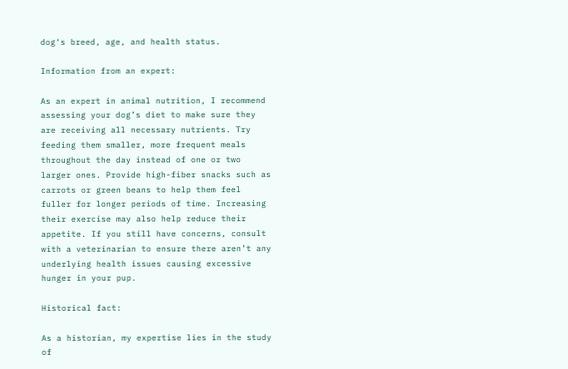dog‘s breed, age, and health status.

Information from an expert:

As an expert in animal nutrition, I recommend assessing your dog’s diet to make sure they are receiving all necessary nutrients. Try feeding them smaller, more frequent meals throughout the day instead of one or two larger ones. Provide high-fiber snacks such as carrots or green beans to help them feel fuller for longer periods of time. Increasing their exercise may also help reduce their appetite. If you still have concerns, consult with a veterinarian to ensure there aren’t any underlying health issues causing excessive hunger in your pup.

Historical fact:

As a historian, my expertise lies in the study of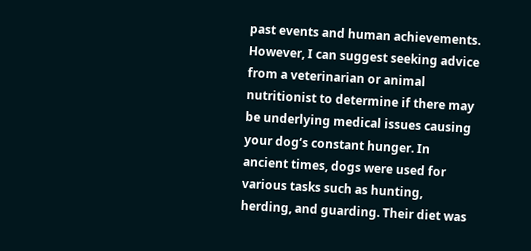past events and human achievements. However, I can suggest seeking advice from a veterinarian or animal nutritionist to determine if there may be underlying medical issues causing your dog‘s constant hunger. In ancient times, dogs were used for various tasks such as hunting, herding, and guarding. Their diet was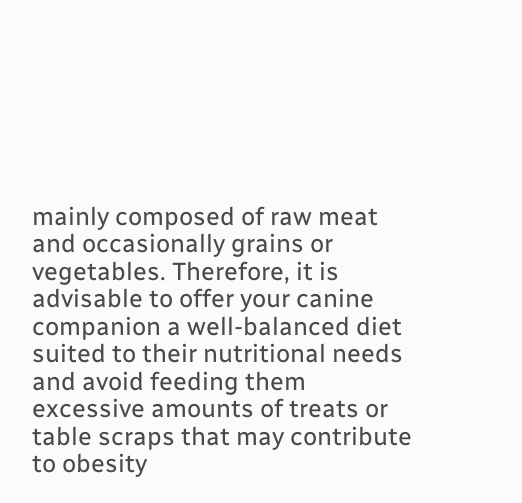mainly composed of raw meat and occasionally grains or vegetables. Therefore, it is advisable to offer your canine companion a well-balanced diet suited to their nutritional needs and avoid feeding them excessive amounts of treats or table scraps that may contribute to obesity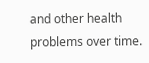and other health problems over time.